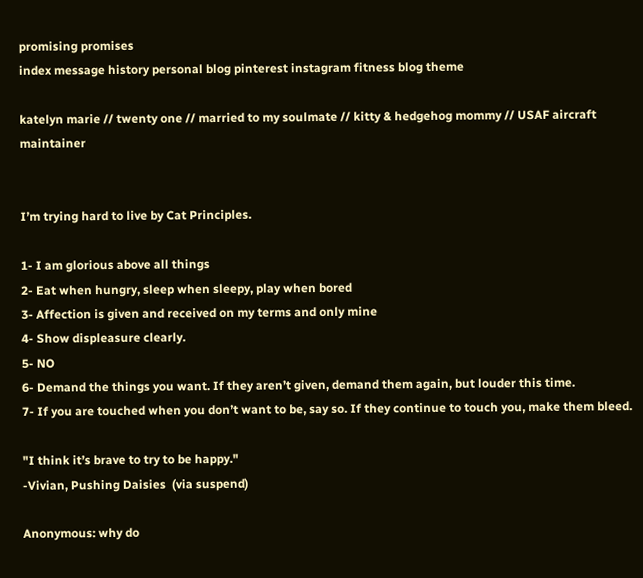promising promises
index message history personal blog pinterest instagram fitness blog theme

katelyn marie // twenty one // married to my soulmate // kitty & hedgehog mommy // USAF aircraft maintainer


I’m trying hard to live by Cat Principles.

1- I am glorious above all things
2- Eat when hungry, sleep when sleepy, play when bored
3- Affection is given and received on my terms and only mine
4- Show displeasure clearly.
5- NO
6- Demand the things you want. If they aren’t given, demand them again, but louder this time.
7- If you are touched when you don’t want to be, say so. If they continue to touch you, make them bleed.

"I think it’s brave to try to be happy."
-Vivian, Pushing Daisies  (via suspend)

Anonymous: why do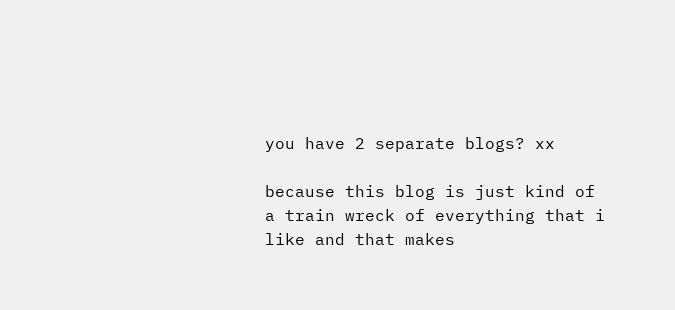you have 2 separate blogs? xx

because this blog is just kind of a train wreck of everything that i like and that makes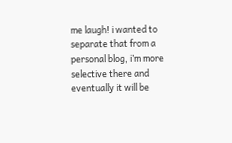me laugh! i wanted to separate that from a personal blog, i’m more selective there and eventually it will be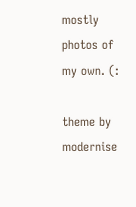mostly photos of my own. (:

theme by modernise